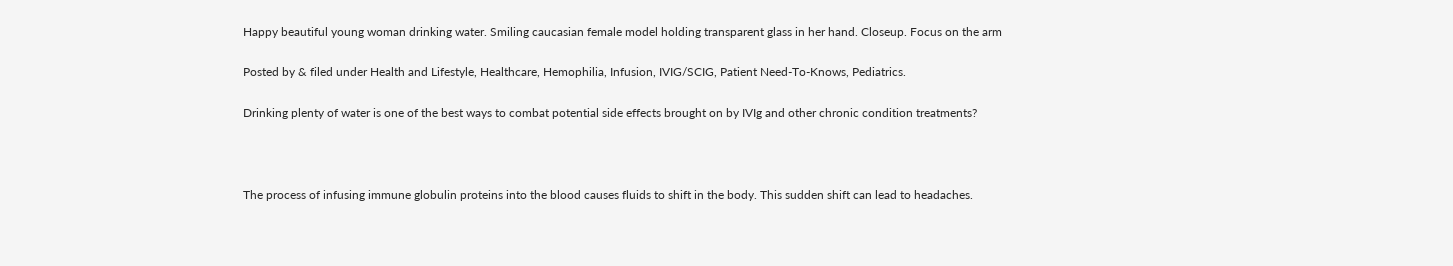Happy beautiful young woman drinking water. Smiling caucasian female model holding transparent glass in her hand. Closeup. Focus on the arm

Posted by & filed under Health and Lifestyle, Healthcare, Hemophilia, Infusion, IVIG/SCIG, Patient Need-To-Knows, Pediatrics.

Drinking plenty of water is one of the best ways to combat potential side effects brought on by IVIg and other chronic condition treatments?



The process of infusing immune globulin proteins into the blood causes fluids to shift in the body. This sudden shift can lead to headaches.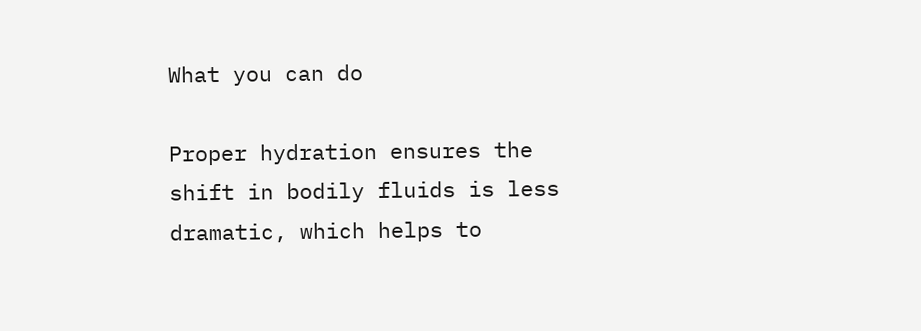What you can do

Proper hydration ensures the shift in bodily fluids is less dramatic, which helps to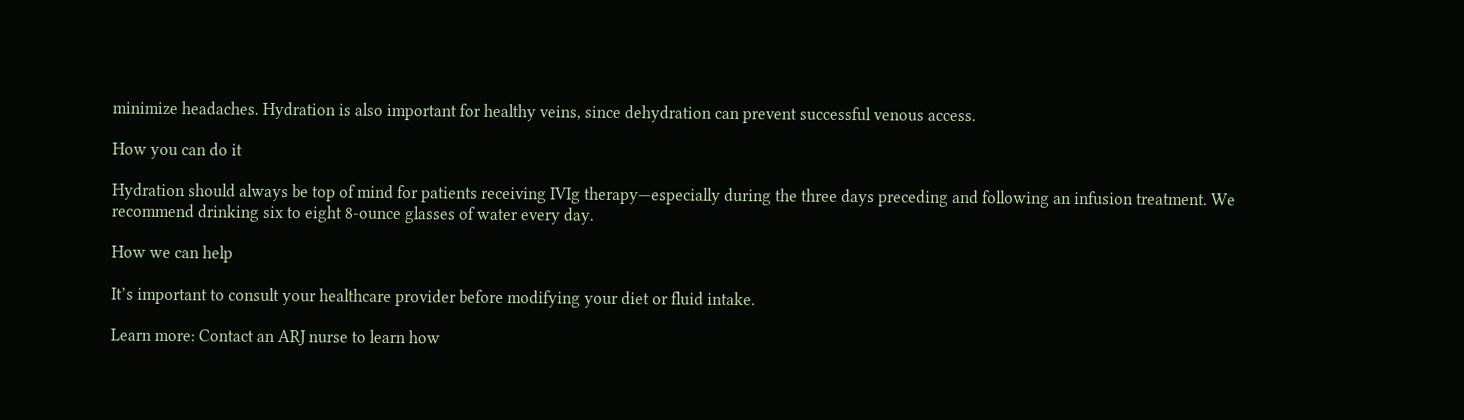minimize headaches. Hydration is also important for healthy veins, since dehydration can prevent successful venous access.

How you can do it

Hydration should always be top of mind for patients receiving IVIg therapy—especially during the three days preceding and following an infusion treatment. We recommend drinking six to eight 8-ounce glasses of water every day.

How we can help

It’s important to consult your healthcare provider before modifying your diet or fluid intake.

Learn more: Contact an ARJ nurse to learn how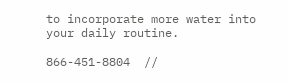to incorporate more water into your daily routine.

866-451-8804  //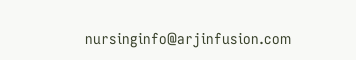nursinginfo@arjinfusion.com